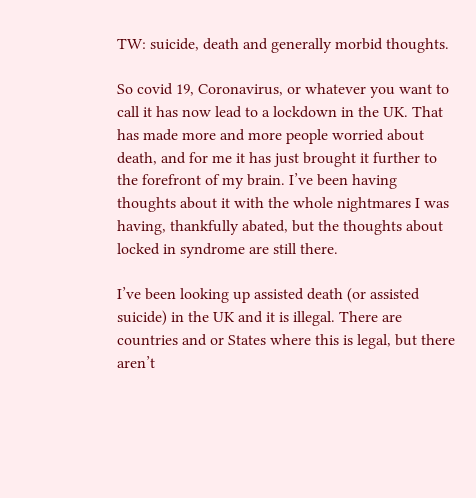TW: suicide, death and generally morbid thoughts.

So covid 19, Coronavirus, or whatever you want to call it has now lead to a lockdown in the UK. That has made more and more people worried about death, and for me it has just brought it further to the forefront of my brain. I’ve been having thoughts about it with the whole nightmares I was having, thankfully abated, but the thoughts about locked in syndrome are still there.

I’ve been looking up assisted death (or assisted suicide) in the UK and it is illegal. There are countries and or States where this is legal, but there aren’t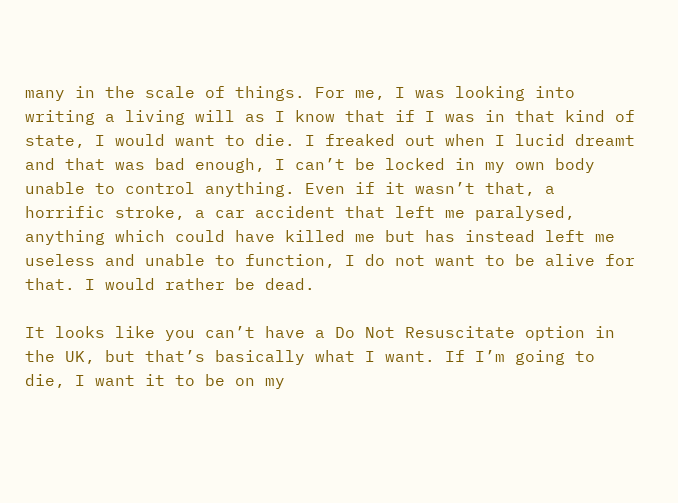many in the scale of things. For me, I was looking into writing a living will as I know that if I was in that kind of state, I would want to die. I freaked out when I lucid dreamt and that was bad enough, I can’t be locked in my own body unable to control anything. Even if it wasn’t that, a horrific stroke, a car accident that left me paralysed, anything which could have killed me but has instead left me useless and unable to function, I do not want to be alive for that. I would rather be dead.

It looks like you can’t have a Do Not Resuscitate option in the UK, but that’s basically what I want. If I’m going to die, I want it to be on my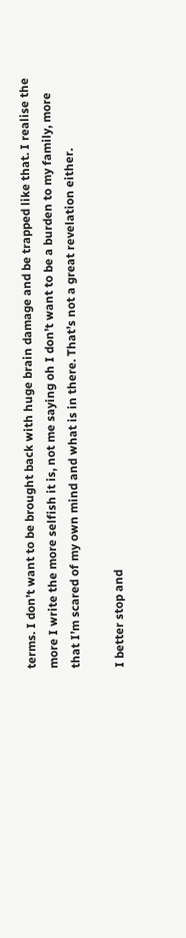terms. I don’t want to be brought back with huge brain damage and be trapped like that. I realise the more I write the more selfish it is, not me saying oh I don’t want to be a burden to my family, more that I’m scared of my own mind and what is in there. That’s not a great revelation either.

I better stop and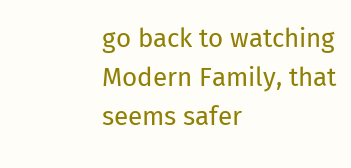go back to watching Modern Family, that seems safer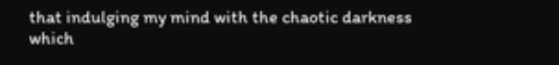that indulging my mind with the chaotic darkness which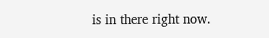is in there right now.